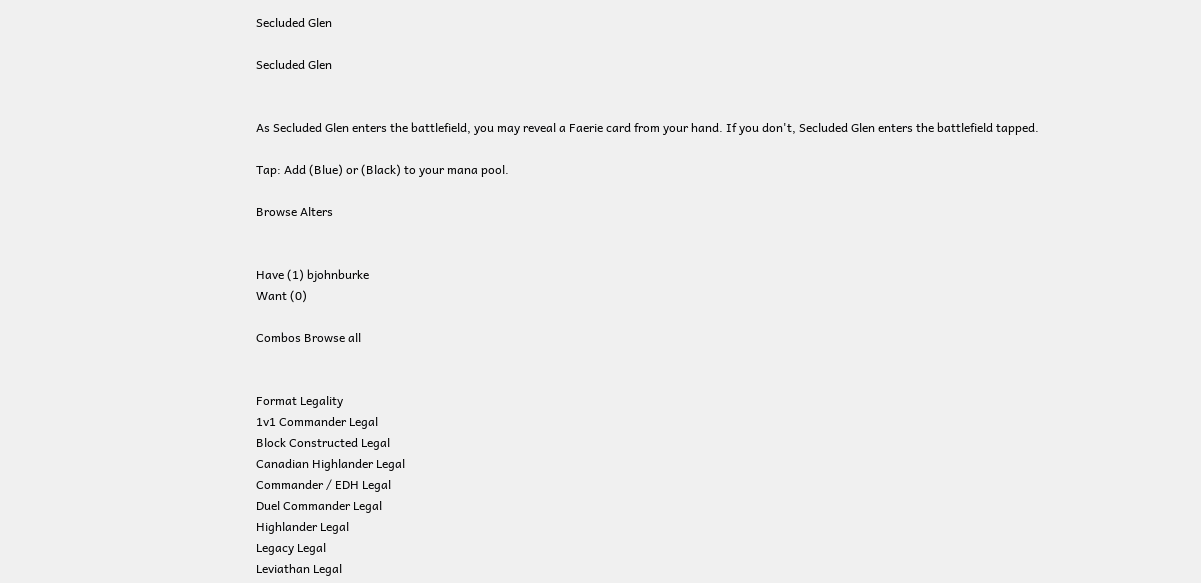Secluded Glen

Secluded Glen


As Secluded Glen enters the battlefield, you may reveal a Faerie card from your hand. If you don't, Secluded Glen enters the battlefield tapped.

Tap: Add (Blue) or (Black) to your mana pool.

Browse Alters


Have (1) bjohnburke
Want (0)

Combos Browse all


Format Legality
1v1 Commander Legal
Block Constructed Legal
Canadian Highlander Legal
Commander / EDH Legal
Duel Commander Legal
Highlander Legal
Legacy Legal
Leviathan Legal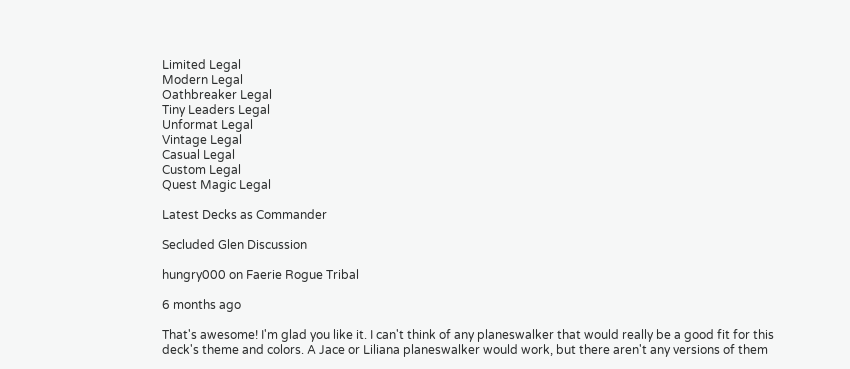Limited Legal
Modern Legal
Oathbreaker Legal
Tiny Leaders Legal
Unformat Legal
Vintage Legal
Casual Legal
Custom Legal
Quest Magic Legal

Latest Decks as Commander

Secluded Glen Discussion

hungry000 on Faerie Rogue Tribal

6 months ago

That's awesome! I'm glad you like it. I can't think of any planeswalker that would really be a good fit for this deck's theme and colors. A Jace or Liliana planeswalker would work, but there aren't any versions of them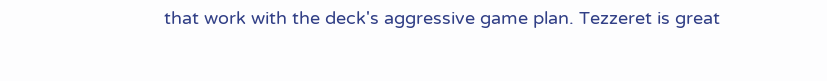that work with the deck's aggressive game plan. Tezzeret is great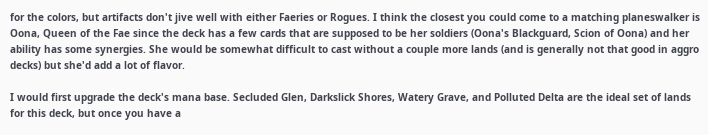for the colors, but artifacts don't jive well with either Faeries or Rogues. I think the closest you could come to a matching planeswalker is Oona, Queen of the Fae since the deck has a few cards that are supposed to be her soldiers (Oona's Blackguard, Scion of Oona) and her ability has some synergies. She would be somewhat difficult to cast without a couple more lands (and is generally not that good in aggro decks) but she'd add a lot of flavor.

I would first upgrade the deck's mana base. Secluded Glen, Darkslick Shores, Watery Grave, and Polluted Delta are the ideal set of lands for this deck, but once you have a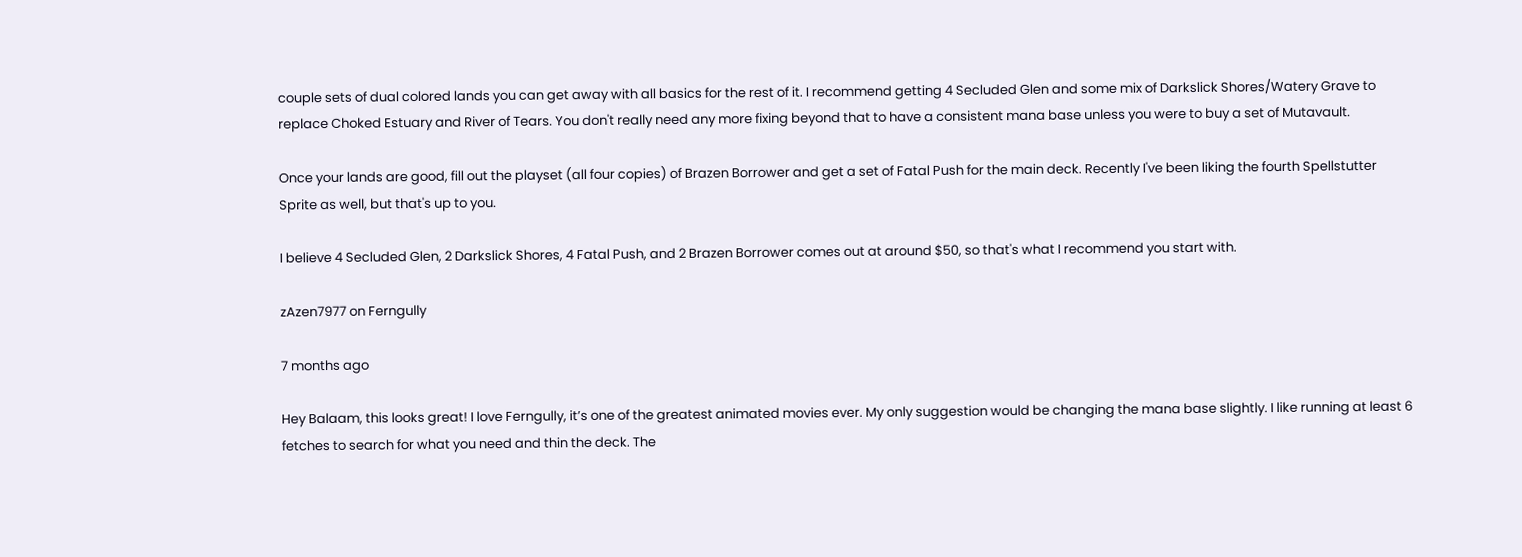couple sets of dual colored lands you can get away with all basics for the rest of it. I recommend getting 4 Secluded Glen and some mix of Darkslick Shores/Watery Grave to replace Choked Estuary and River of Tears. You don't really need any more fixing beyond that to have a consistent mana base unless you were to buy a set of Mutavault.

Once your lands are good, fill out the playset (all four copies) of Brazen Borrower and get a set of Fatal Push for the main deck. Recently I've been liking the fourth Spellstutter Sprite as well, but that's up to you.

I believe 4 Secluded Glen, 2 Darkslick Shores, 4 Fatal Push, and 2 Brazen Borrower comes out at around $50, so that's what I recommend you start with.

zAzen7977 on Ferngully

7 months ago

Hey Balaam, this looks great! I love Ferngully, it’s one of the greatest animated movies ever. My only suggestion would be changing the mana base slightly. I like running at least 6 fetches to search for what you need and thin the deck. The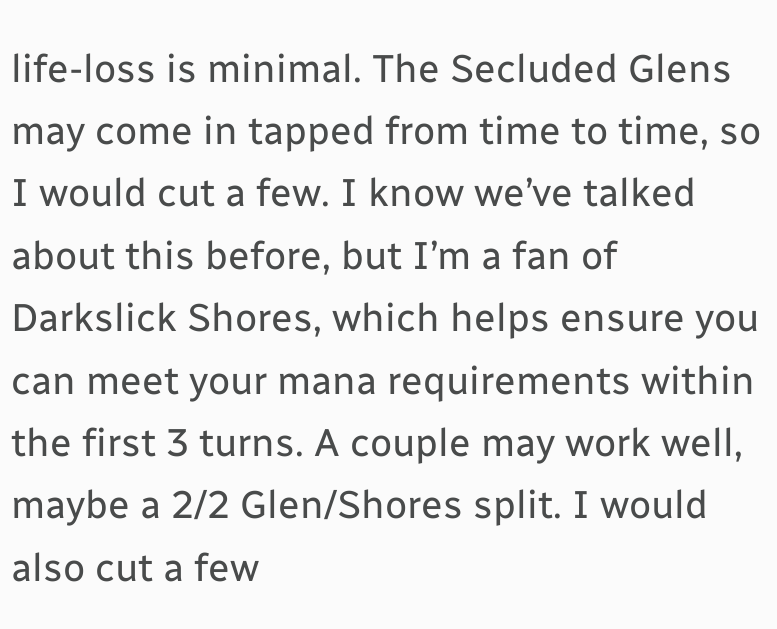life-loss is minimal. The Secluded Glens may come in tapped from time to time, so I would cut a few. I know we’ve talked about this before, but I’m a fan of Darkslick Shores, which helps ensure you can meet your mana requirements within the first 3 turns. A couple may work well, maybe a 2/2 Glen/Shores split. I would also cut a few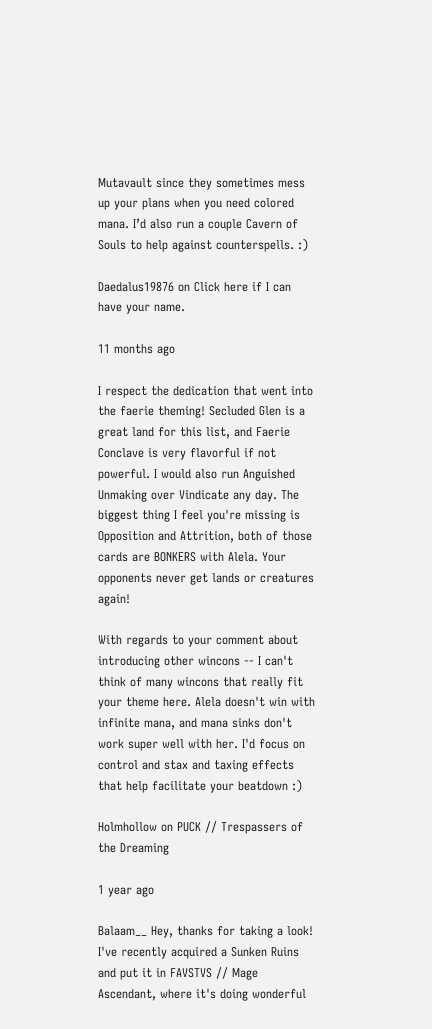Mutavault since they sometimes mess up your plans when you need colored mana. I’d also run a couple Cavern of Souls to help against counterspells. :)

Daedalus19876 on Click here if I can have your name.

11 months ago

I respect the dedication that went into the faerie theming! Secluded Glen is a great land for this list, and Faerie Conclave is very flavorful if not powerful. I would also run Anguished Unmaking over Vindicate any day. The biggest thing I feel you're missing is Opposition and Attrition, both of those cards are BONKERS with Alela. Your opponents never get lands or creatures again!

With regards to your comment about introducing other wincons -- I can't think of many wincons that really fit your theme here. Alela doesn't win with infinite mana, and mana sinks don't work super well with her. I'd focus on control and stax and taxing effects that help facilitate your beatdown :)

Holmhollow on PUCK // Trespassers of the Dreaming

1 year ago

Balaam__ Hey, thanks for taking a look! I've recently acquired a Sunken Ruins and put it in FAVSTVS // Mage Ascendant, where it's doing wonderful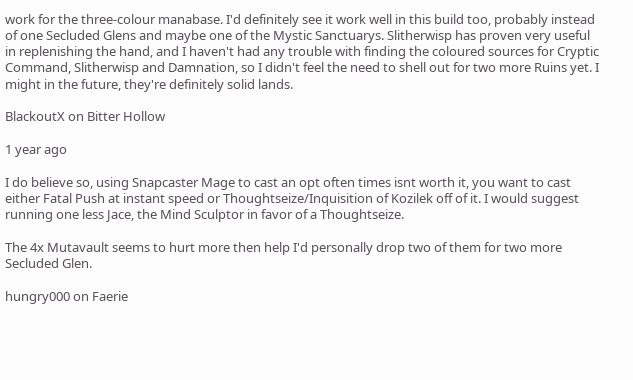work for the three-colour manabase. I'd definitely see it work well in this build too, probably instead of one Secluded Glens and maybe one of the Mystic Sanctuarys. Slitherwisp has proven very useful in replenishing the hand, and I haven't had any trouble with finding the coloured sources for Cryptic Command, Slitherwisp and Damnation, so I didn't feel the need to shell out for two more Ruins yet. I might in the future, they're definitely solid lands.

BlackoutX on Bitter Hollow

1 year ago

I do believe so, using Snapcaster Mage to cast an opt often times isnt worth it, you want to cast either Fatal Push at instant speed or Thoughtseize/Inquisition of Kozilek off of it. I would suggest running one less Jace, the Mind Sculptor in favor of a Thoughtseize.

The 4x Mutavault seems to hurt more then help I'd personally drop two of them for two more Secluded Glen.

hungry000 on Faerie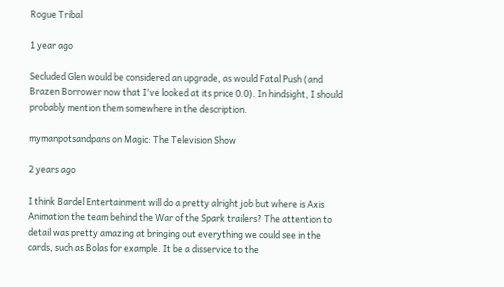Rogue Tribal

1 year ago

Secluded Glen would be considered an upgrade, as would Fatal Push (and Brazen Borrower now that I've looked at its price 0.0). In hindsight, I should probably mention them somewhere in the description.

mymanpotsandpans on Magic: The Television Show

2 years ago

I think Bardel Entertainment will do a pretty alright job but where is Axis Animation the team behind the War of the Spark trailers? The attention to detail was pretty amazing at bringing out everything we could see in the cards, such as Bolas for example. It be a disservice to the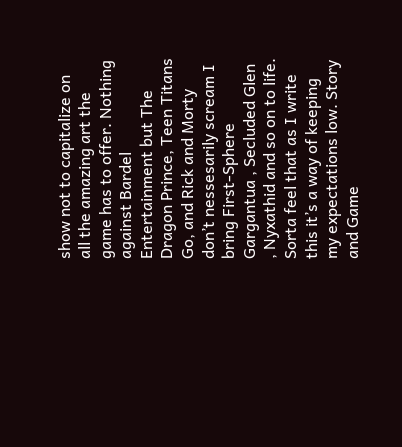show not to capitalize on all the amazing art the game has to offer. Nothing against Bardel Entertainment but The Dragon Prince, Teen Titans Go, and Rick and Morty don’t nessesarily scream I bring First-Sphere Gargantua , Secluded Glen , Nyxathid and so on to life. Sorta feel that as I write this it’s a way of keeping my expectations low. Story and Game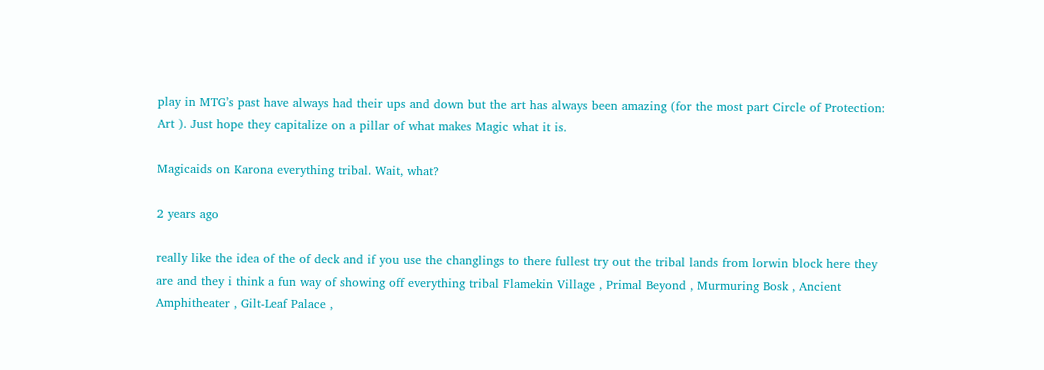play in MTG’s past have always had their ups and down but the art has always been amazing (for the most part Circle of Protection: Art ). Just hope they capitalize on a pillar of what makes Magic what it is.

Magicaids on Karona everything tribal. Wait, what?

2 years ago

really like the idea of the of deck and if you use the changlings to there fullest try out the tribal lands from lorwin block here they are and they i think a fun way of showing off everything tribal Flamekin Village , Primal Beyond , Murmuring Bosk , Ancient Amphitheater , Gilt-Leaf Palace ,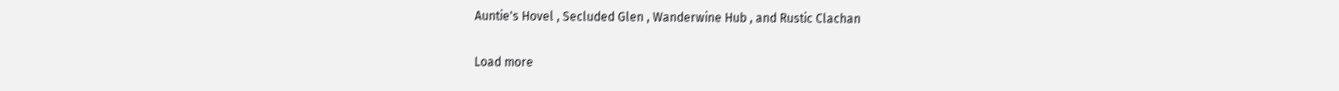Auntie's Hovel , Secluded Glen , Wanderwine Hub , and Rustic Clachan

Load more